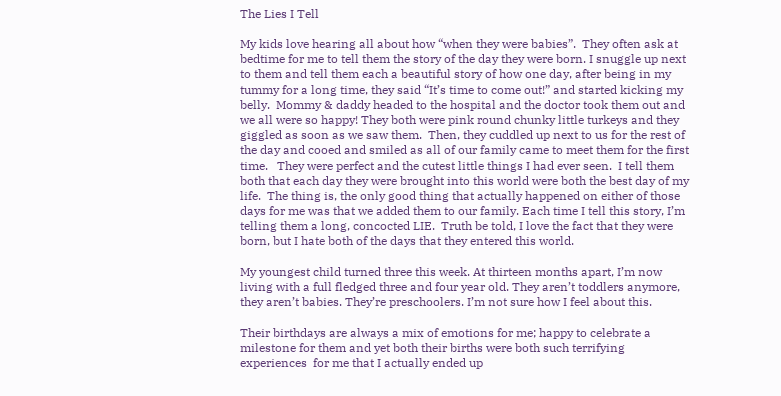The Lies I Tell

My kids love hearing all about how “when they were babies”.  They often ask at bedtime for me to tell them the story of the day they were born. I snuggle up next to them and tell them each a beautiful story of how one day, after being in my tummy for a long time, they said “It’s time to come out!” and started kicking my belly.  Mommy & daddy headed to the hospital and the doctor took them out and we all were so happy! They both were pink round chunky little turkeys and they giggled as soon as we saw them.  Then, they cuddled up next to us for the rest of the day and cooed and smiled as all of our family came to meet them for the first time.   They were perfect and the cutest little things I had ever seen.  I tell them both that each day they were brought into this world were both the best day of my life.  The thing is, the only good thing that actually happened on either of those days for me was that we added them to our family. Each time I tell this story, I’m telling them a long, concocted LIE.  Truth be told, I love the fact that they were born, but I hate both of the days that they entered this world.

My youngest child turned three this week. At thirteen months apart, I’m now living with a full fledged three and four year old. They aren’t toddlers anymore, they aren’t babies. They’re preschoolers. I’m not sure how I feel about this.

Their birthdays are always a mix of emotions for me; happy to celebrate a milestone for them and yet both their births were both such terrifying experiences  for me that I actually ended up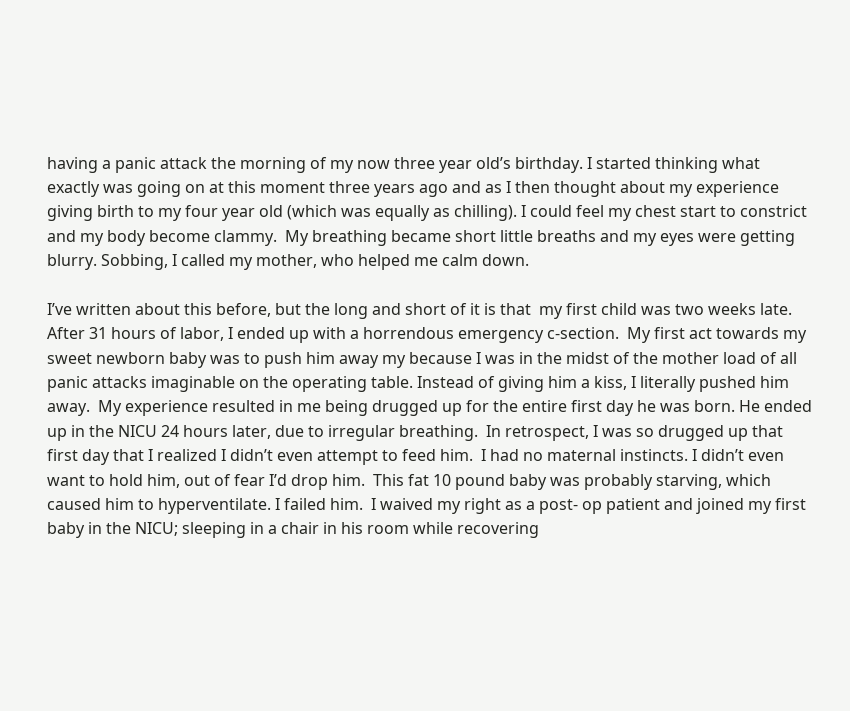having a panic attack the morning of my now three year old’s birthday. I started thinking what exactly was going on at this moment three years ago and as I then thought about my experience giving birth to my four year old (which was equally as chilling). I could feel my chest start to constrict and my body become clammy.  My breathing became short little breaths and my eyes were getting blurry. Sobbing, I called my mother, who helped me calm down.

I’ve written about this before, but the long and short of it is that  my first child was two weeks late.  After 31 hours of labor, I ended up with a horrendous emergency c-section.  My first act towards my sweet newborn baby was to push him away my because I was in the midst of the mother load of all panic attacks imaginable on the operating table. Instead of giving him a kiss, I literally pushed him away.  My experience resulted in me being drugged up for the entire first day he was born. He ended up in the NICU 24 hours later, due to irregular breathing.  In retrospect, I was so drugged up that first day that I realized I didn’t even attempt to feed him.  I had no maternal instincts. I didn’t even want to hold him, out of fear I’d drop him.  This fat 10 pound baby was probably starving, which caused him to hyperventilate. I failed him.  I waived my right as a post- op patient and joined my first baby in the NICU; sleeping in a chair in his room while recovering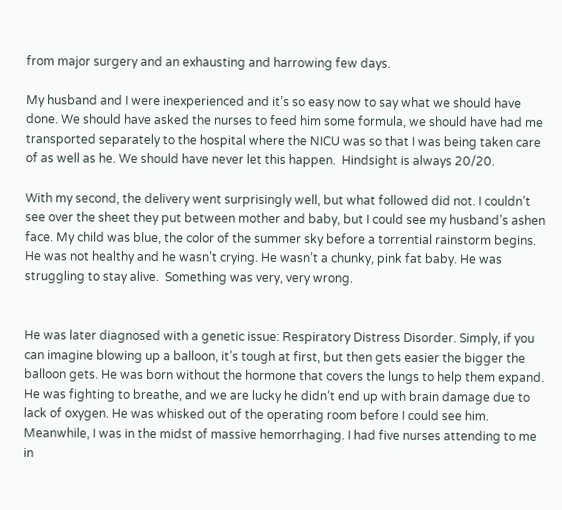from major surgery and an exhausting and harrowing few days.

My husband and I were inexperienced and it’s so easy now to say what we should have done. We should have asked the nurses to feed him some formula, we should have had me transported separately to the hospital where the NICU was so that I was being taken care of as well as he. We should have never let this happen.  Hindsight is always 20/20.

With my second, the delivery went surprisingly well, but what followed did not. I couldn’t see over the sheet they put between mother and baby, but I could see my husband’s ashen face. My child was blue, the color of the summer sky before a torrential rainstorm begins. He was not healthy and he wasn’t crying. He wasn’t a chunky, pink fat baby. He was struggling to stay alive.  Something was very, very wrong.


He was later diagnosed with a genetic issue: Respiratory Distress Disorder. Simply, if you can imagine blowing up a balloon, it’s tough at first, but then gets easier the bigger the balloon gets. He was born without the hormone that covers the lungs to help them expand. He was fighting to breathe, and we are lucky he didn’t end up with brain damage due to lack of oxygen. He was whisked out of the operating room before I could see him.  Meanwhile, I was in the midst of massive hemorrhaging. I had five nurses attending to me in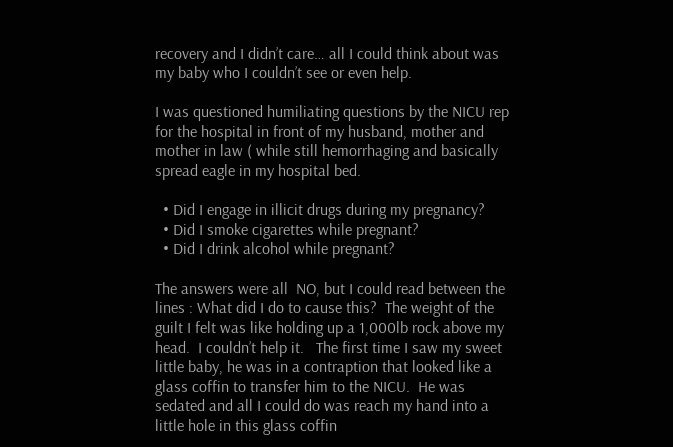recovery and I didn’t care… all I could think about was my baby who I couldn’t see or even help.

I was questioned humiliating questions by the NICU rep for the hospital in front of my husband, mother and mother in law ( while still hemorrhaging and basically spread eagle in my hospital bed.

  • Did I engage in illicit drugs during my pregnancy?
  • Did I smoke cigarettes while pregnant?
  • Did I drink alcohol while pregnant?

The answers were all  NO, but I could read between the lines : What did I do to cause this?  The weight of the guilt I felt was like holding up a 1,000lb rock above my head.  I couldn’t help it.   The first time I saw my sweet little baby, he was in a contraption that looked like a glass coffin to transfer him to the NICU.  He was sedated and all I could do was reach my hand into a little hole in this glass coffin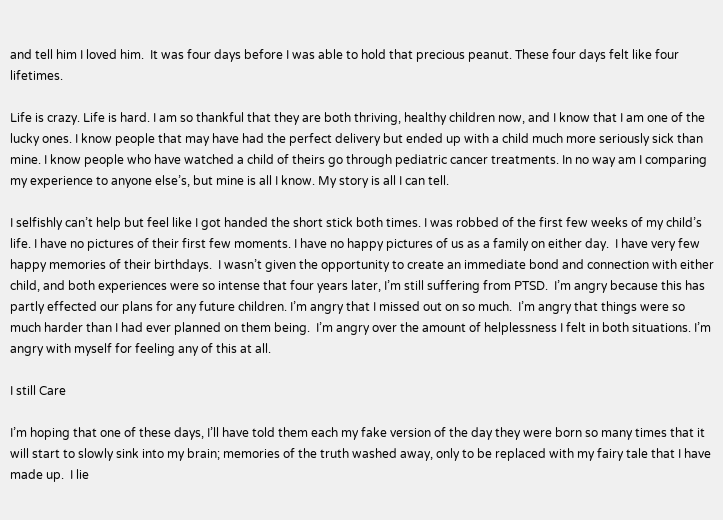and tell him I loved him.  It was four days before I was able to hold that precious peanut. These four days felt like four lifetimes.

Life is crazy. Life is hard. I am so thankful that they are both thriving, healthy children now, and I know that I am one of the lucky ones. I know people that may have had the perfect delivery but ended up with a child much more seriously sick than mine. I know people who have watched a child of theirs go through pediatric cancer treatments. In no way am I comparing my experience to anyone else’s, but mine is all I know. My story is all I can tell.

I selfishly can’t help but feel like I got handed the short stick both times. I was robbed of the first few weeks of my child’s life. I have no pictures of their first few moments. I have no happy pictures of us as a family on either day.  I have very few happy memories of their birthdays.  I wasn’t given the opportunity to create an immediate bond and connection with either child, and both experiences were so intense that four years later, I’m still suffering from PTSD.  I’m angry because this has partly effected our plans for any future children. I’m angry that I missed out on so much.  I’m angry that things were so much harder than I had ever planned on them being.  I’m angry over the amount of helplessness I felt in both situations. I’m angry with myself for feeling any of this at all.

I still Care

I’m hoping that one of these days, I’ll have told them each my fake version of the day they were born so many times that it will start to slowly sink into my brain; memories of the truth washed away, only to be replaced with my fairy tale that I have made up.  I lie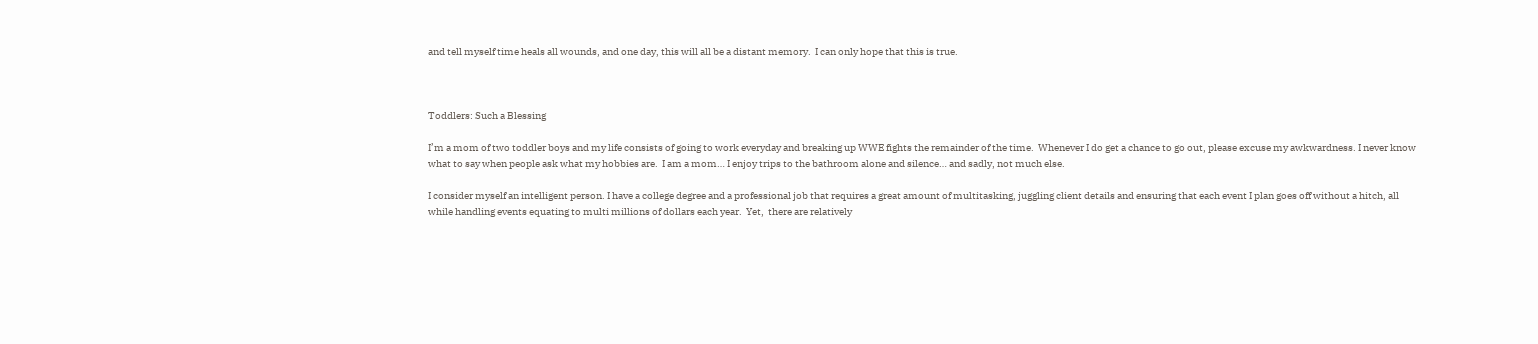and tell myself time heals all wounds, and one day, this will all be a distant memory.  I can only hope that this is true.



Toddlers: Such a Blessing

I’m a mom of two toddler boys and my life consists of going to work everyday and breaking up WWE fights the remainder of the time.  Whenever I do get a chance to go out, please excuse my awkwardness. I never know what to say when people ask what my hobbies are.  I am a mom… I enjoy trips to the bathroom alone and silence… and sadly, not much else.

I consider myself an intelligent person. I have a college degree and a professional job that requires a great amount of multitasking, juggling client details and ensuring that each event I plan goes off without a hitch, all while handling events equating to multi millions of dollars each year.  Yet,  there are relatively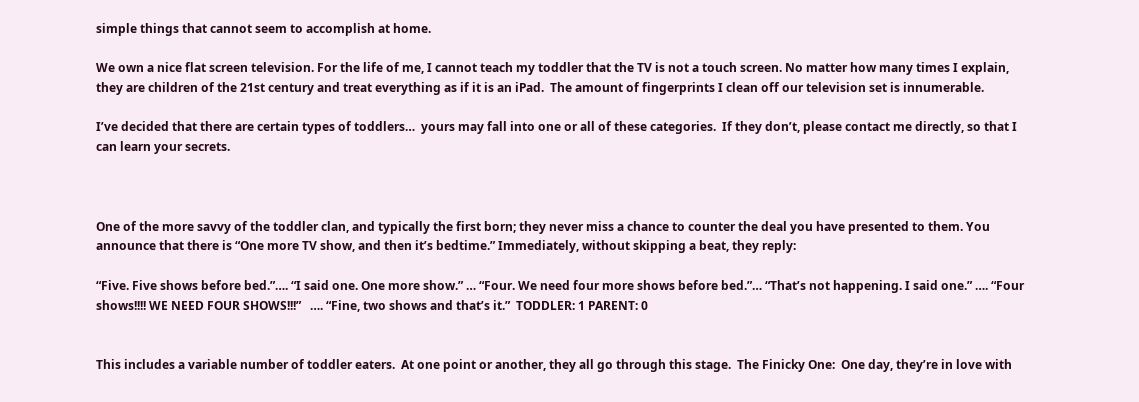simple things that cannot seem to accomplish at home.

We own a nice flat screen television. For the life of me, I cannot teach my toddler that the TV is not a touch screen. No matter how many times I explain, they are children of the 21st century and treat everything as if it is an iPad.  The amount of fingerprints I clean off our television set is innumerable.

I’ve decided that there are certain types of toddlers…  yours may fall into one or all of these categories.  If they don’t, please contact me directly, so that I can learn your secrets.



One of the more savvy of the toddler clan, and typically the first born; they never miss a chance to counter the deal you have presented to them. You announce that there is “One more TV show, and then it’s bedtime.” Immediately, without skipping a beat, they reply:

“Five. Five shows before bed.”…. “I said one. One more show.” … “Four. We need four more shows before bed.”… “That’s not happening. I said one.” …. “Four shows!!!! WE NEED FOUR SHOWS!!!”   …. “Fine, two shows and that’s it.”  TODDLER: 1 PARENT: 0


This includes a variable number of toddler eaters.  At one point or another, they all go through this stage.  The Finicky One:  One day, they’re in love with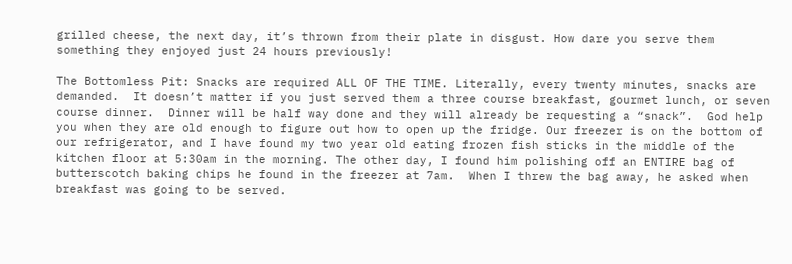grilled cheese, the next day, it’s thrown from their plate in disgust. How dare you serve them something they enjoyed just 24 hours previously!

The Bottomless Pit: Snacks are required ALL OF THE TIME. Literally, every twenty minutes, snacks are demanded.  It doesn’t matter if you just served them a three course breakfast, gourmet lunch, or seven course dinner.  Dinner will be half way done and they will already be requesting a “snack”.  God help you when they are old enough to figure out how to open up the fridge. Our freezer is on the bottom of our refrigerator, and I have found my two year old eating frozen fish sticks in the middle of the kitchen floor at 5:30am in the morning. The other day, I found him polishing off an ENTIRE bag of butterscotch baking chips he found in the freezer at 7am.  When I threw the bag away, he asked when breakfast was going to be served.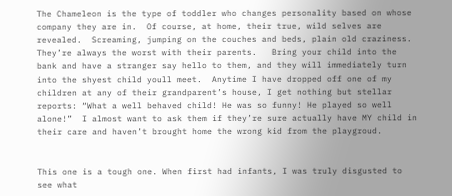The Chameleon is the type of toddler who changes personality based on whose company they are in.  Of course, at home, their true, wild selves are revealed.  Screaming, jumping on the couches and beds, plain old craziness. They’re always the worst with their parents.   Bring your child into the bank and have a stranger say hello to them, and they will immediately turn into the shyest child youll meet.  Anytime I have dropped off one of my children at any of their grandparent’s house, I get nothing but stellar reports: “What a well behaved child! He was so funny! He played so well alone!”  I almost want to ask them if they’re sure actually have MY child in their care and haven’t brought home the wrong kid from the playgroud.


This one is a tough one. When first had infants, I was truly disgusted to see what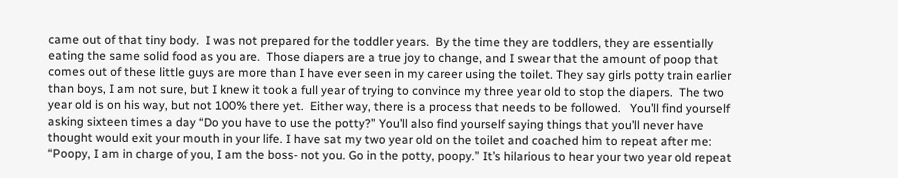came out of that tiny body.  I was not prepared for the toddler years.  By the time they are toddlers, they are essentially eating the same solid food as you are.  Those diapers are a true joy to change, and I swear that the amount of poop that comes out of these little guys are more than I have ever seen in my career using the toilet. They say girls potty train earlier than boys, I am not sure, but I knew it took a full year of trying to convince my three year old to stop the diapers.  The two year old is on his way, but not 100% there yet.  Either way, there is a process that needs to be followed.   You’ll find yourself asking sixteen times a day “Do you have to use the potty?” You’ll also find yourself saying things that you’ll never have thought would exit your mouth in your life. I have sat my two year old on the toilet and coached him to repeat after me: “Poopy, I am in charge of you, I am the boss- not you. Go in the potty, poopy.” It’s hilarious to hear your two year old repeat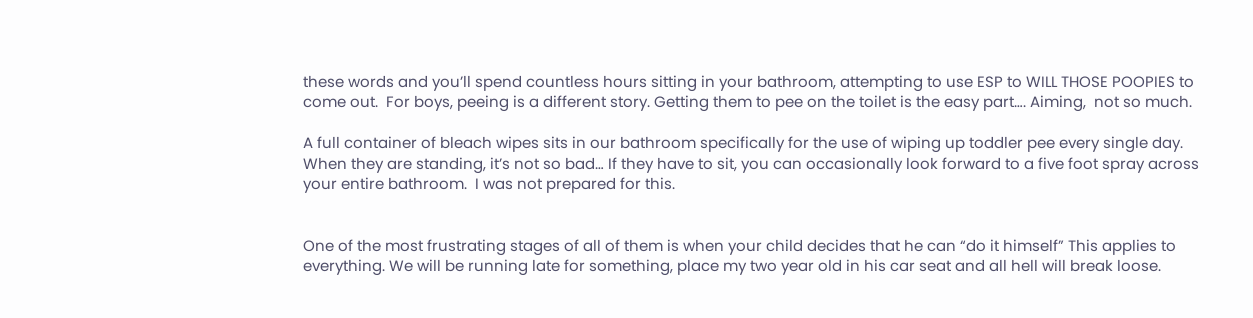these words and you’ll spend countless hours sitting in your bathroom, attempting to use ESP to WILL THOSE POOPIES to come out.  For boys, peeing is a different story. Getting them to pee on the toilet is the easy part…. Aiming,  not so much.

A full container of bleach wipes sits in our bathroom specifically for the use of wiping up toddler pee every single day.  When they are standing, it’s not so bad… If they have to sit, you can occasionally look forward to a five foot spray across your entire bathroom.  I was not prepared for this.


One of the most frustrating stages of all of them is when your child decides that he can “do it himself” This applies to everything. We will be running late for something, place my two year old in his car seat and all hell will break loose.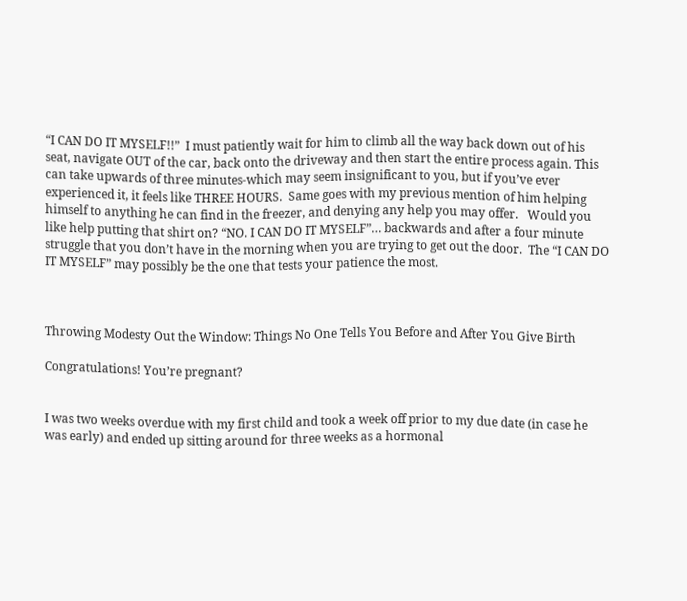“I CAN DO IT MYSELF!!”  I must patiently wait for him to climb all the way back down out of his seat, navigate OUT of the car, back onto the driveway and then start the entire process again. This can take upwards of three minutes-which may seem insignificant to you, but if you’ve ever experienced it, it feels like THREE HOURS.  Same goes with my previous mention of him helping himself to anything he can find in the freezer, and denying any help you may offer.   Would you like help putting that shirt on? “NO. I CAN DO IT MYSELF”… backwards and after a four minute struggle that you don’t have in the morning when you are trying to get out the door.  The “I CAN DO IT MYSELF” may possibly be the one that tests your patience the most.



Throwing Modesty Out the Window: Things No One Tells You Before and After You Give Birth

Congratulations! You’re pregnant?


I was two weeks overdue with my first child and took a week off prior to my due date (in case he was early) and ended up sitting around for three weeks as a hormonal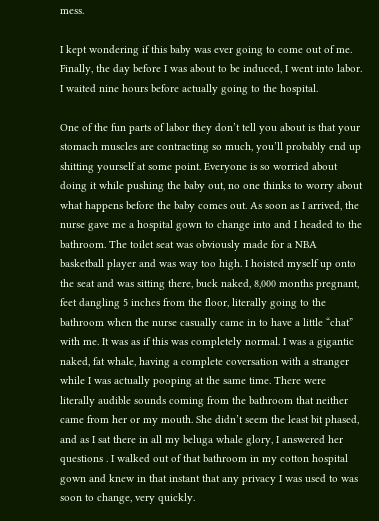mess.

I kept wondering if this baby was ever going to come out of me. Finally, the day before I was about to be induced, I went into labor. I waited nine hours before actually going to the hospital.

One of the fun parts of labor they don’t tell you about is that your stomach muscles are contracting so much, you’ll probably end up shitting yourself at some point. Everyone is so worried about doing it while pushing the baby out, no one thinks to worry about what happens before the baby comes out. As soon as I arrived, the nurse gave me a hospital gown to change into and I headed to the bathroom. The toilet seat was obviously made for a NBA basketball player and was way too high. I hoisted myself up onto the seat and was sitting there, buck naked, 8,000 months pregnant, feet dangling 5 inches from the floor, literally going to the bathroom when the nurse casually came in to have a little “chat” with me. It was as if this was completely normal. I was a gigantic  naked, fat whale, having a complete coversation with a stranger while I was actually pooping at the same time. There were literally audible sounds coming from the bathroom that neither came from her or my mouth. She didn’t seem the least bit phased, and as I sat there in all my beluga whale glory, I answered her questions . I walked out of that bathroom in my cotton hospital gown and knew in that instant that any privacy I was used to was soon to change, very quickly.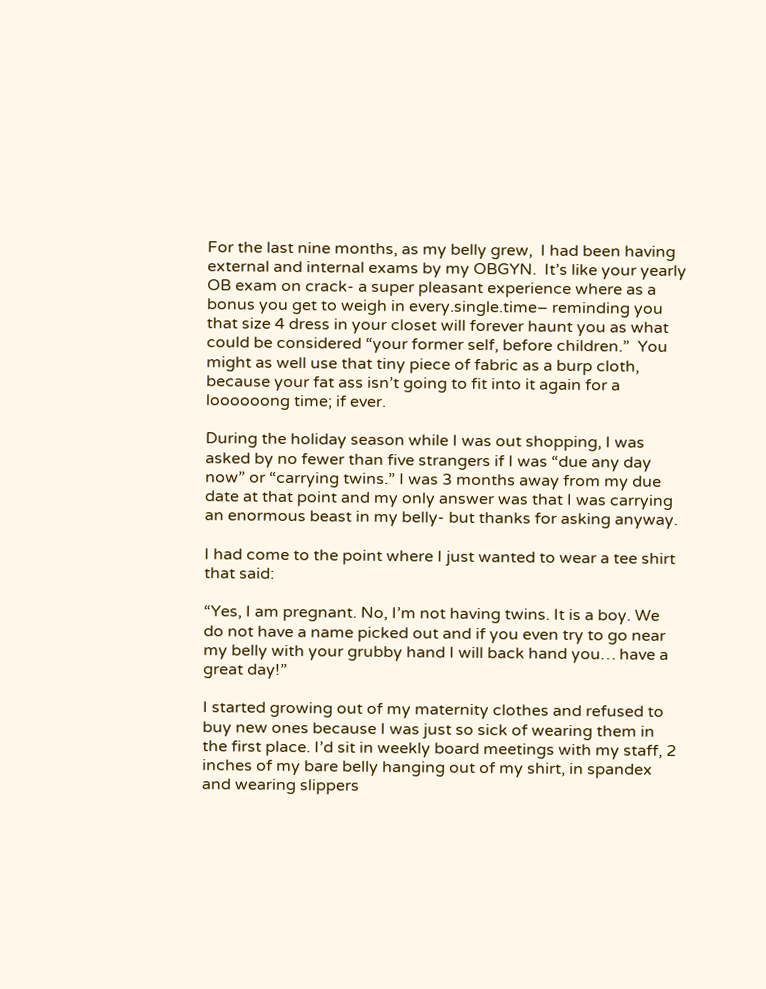For the last nine months, as my belly grew,  I had been having external and internal exams by my OBGYN.  It’s like your yearly OB exam on crack- a super pleasant experience where as a bonus you get to weigh in every.single.time– reminding you that size 4 dress in your closet will forever haunt you as what could be considered “your former self, before children.”  You might as well use that tiny piece of fabric as a burp cloth, because your fat ass isn’t going to fit into it again for a loooooong time; if ever.

During the holiday season while I was out shopping, I was asked by no fewer than five strangers if I was “due any day now” or “carrying twins.” I was 3 months away from my due date at that point and my only answer was that I was carrying an enormous beast in my belly- but thanks for asking anyway.

I had come to the point where I just wanted to wear a tee shirt that said:

“Yes, I am pregnant. No, I’m not having twins. It is a boy. We do not have a name picked out and if you even try to go near my belly with your grubby hand I will back hand you… have a great day!”

I started growing out of my maternity clothes and refused to buy new ones because I was just so sick of wearing them in the first place. I’d sit in weekly board meetings with my staff, 2 inches of my bare belly hanging out of my shirt, in spandex and wearing slippers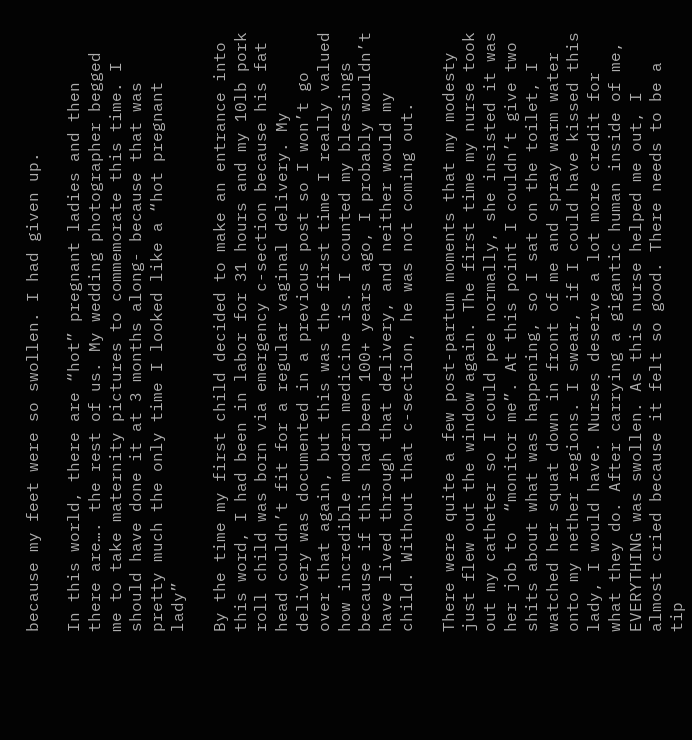because my feet were so swollen. I had given up.

In this world, there are “hot” pregnant ladies and then there are…. the rest of us. My wedding photographer begged me to take maternity pictures to commemorate this time. I should have done it at 3 months along- because that was pretty much the only time I looked like a “hot pregnant lady”

By the time my first child decided to make an entrance into this word, I had been in labor for 31 hours and my 10lb pork roll child was born via emergency c-section because his fat head couldn’t fit for a regular vaginal delivery. My delivery was documented in a previous post so I won’t go over that again, but this was the first time I really valued how incredible modern medicine is. I counted my blessings because if this had been 100+ years ago, I probably wouldn’t have lived through that delivery, and neither would my child. Without that c-section, he was not coming out.

There were quite a few post-partum moments that my modesty just flew out the window again. The first time my nurse took out my catheter so I could pee normally, she insisted it was her job to  “monitor me”. At this point I couldn’t give two shits about what was happening, so I sat on the toilet, I watched her squat down in front of me and spray warm water onto my nether regions. I swear, if I could have kissed this lady, I would have. Nurses deserve a lot more credit for what they do. After carrying a gigantic human inside of me, EVERYTHING was swollen. As this nurse helped me out, I almost cried because it felt so good. There needs to be a tip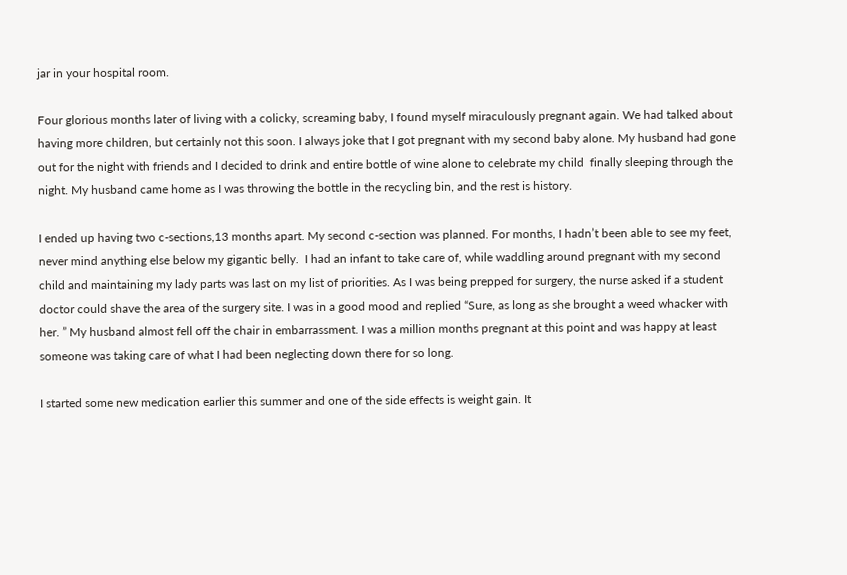jar in your hospital room.

Four glorious months later of living with a colicky, screaming baby, I found myself miraculously pregnant again. We had talked about having more children, but certainly not this soon. I always joke that I got pregnant with my second baby alone. My husband had gone out for the night with friends and I decided to drink and entire bottle of wine alone to celebrate my child  finally sleeping through the night. My husband came home as I was throwing the bottle in the recycling bin, and the rest is history.

I ended up having two c-sections,13 months apart. My second c-section was planned. For months, I hadn’t been able to see my feet, never mind anything else below my gigantic belly.  I had an infant to take care of, while waddling around pregnant with my second child and maintaining my lady parts was last on my list of priorities. As I was being prepped for surgery, the nurse asked if a student doctor could shave the area of the surgery site. I was in a good mood and replied “Sure, as long as she brought a weed whacker with her. ” My husband almost fell off the chair in embarrassment. I was a million months pregnant at this point and was happy at least someone was taking care of what I had been neglecting down there for so long.

I started some new medication earlier this summer and one of the side effects is weight gain. It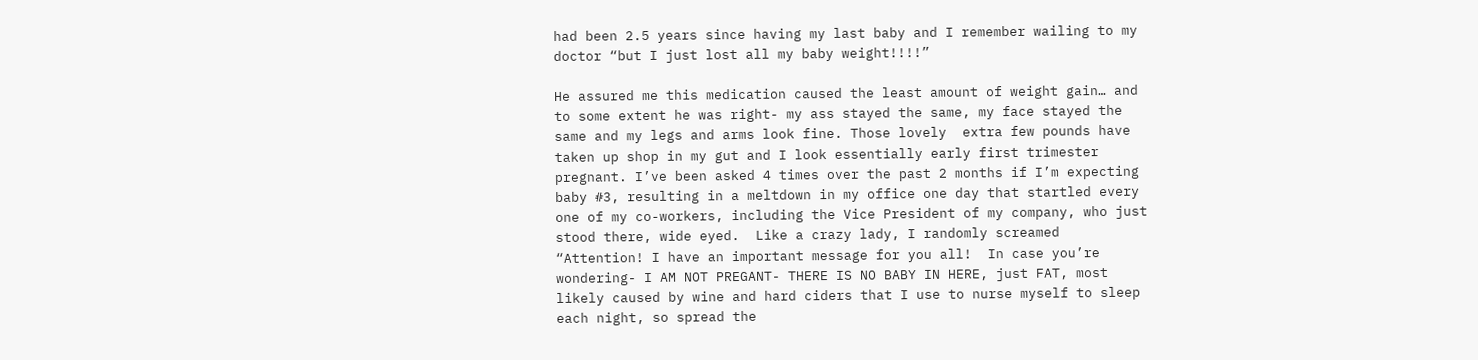had been 2.5 years since having my last baby and I remember wailing to my doctor “but I just lost all my baby weight!!!!”

He assured me this medication caused the least amount of weight gain… and to some extent he was right- my ass stayed the same, my face stayed the same and my legs and arms look fine. Those lovely  extra few pounds have taken up shop in my gut and I look essentially early first trimester pregnant. I’ve been asked 4 times over the past 2 months if I’m expecting baby #3, resulting in a meltdown in my office one day that startled every one of my co-workers, including the Vice President of my company, who just stood there, wide eyed.  Like a crazy lady, I randomly screamed  “Attention! I have an important message for you all!  In case you’re wondering- I AM NOT PREGANT- THERE IS NO BABY IN HERE, just FAT, most likely caused by wine and hard ciders that I use to nurse myself to sleep each night, so spread the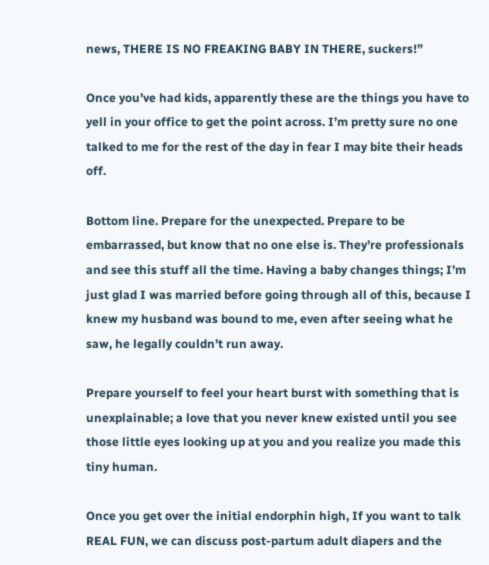news, THERE IS NO FREAKING BABY IN THERE, suckers!”

Once you’ve had kids, apparently these are the things you have to yell in your office to get the point across. I’m pretty sure no one talked to me for the rest of the day in fear I may bite their heads off.

Bottom line. Prepare for the unexpected. Prepare to be embarrassed, but know that no one else is. They’re professionals and see this stuff all the time. Having a baby changes things; I’m just glad I was married before going through all of this, because I knew my husband was bound to me, even after seeing what he saw, he legally couldn’t run away.

Prepare yourself to feel your heart burst with something that is unexplainable; a love that you never knew existed until you see those little eyes looking up at you and you realize you made this tiny human.

Once you get over the initial endorphin high, If you want to talk REAL FUN, we can discuss post-partum adult diapers and the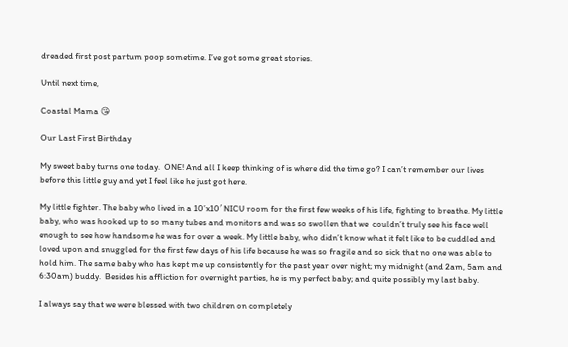dreaded first post partum poop sometime. I’ve got some great stories.

Until next time,

Coastal Mama 😘

Our Last First Birthday

My sweet baby turns one today.  ONE! And all I keep thinking of is where did the time go? I can’t remember our lives before this little guy and yet I feel like he just got here.

My little fighter. The baby who lived in a 10’x10′ NICU room for the first few weeks of his life, fighting to breathe. My little baby, who was hooked up to so many tubes and monitors and was so swollen that we  couldn’t truly see his face well enough to see how handsome he was for over a week. My little baby, who didn’t know what it felt like to be cuddled and loved upon and snuggled for the first few days of his life because he was so fragile and so sick that no one was able to hold him. The same baby who has kept me up consistently for the past year over night; my midnight (and 2am, 5am and 6:30am) buddy.  Besides his affliction for overnight parties, he is my perfect baby; and quite possibly my last baby.

I always say that we were blessed with two children on completely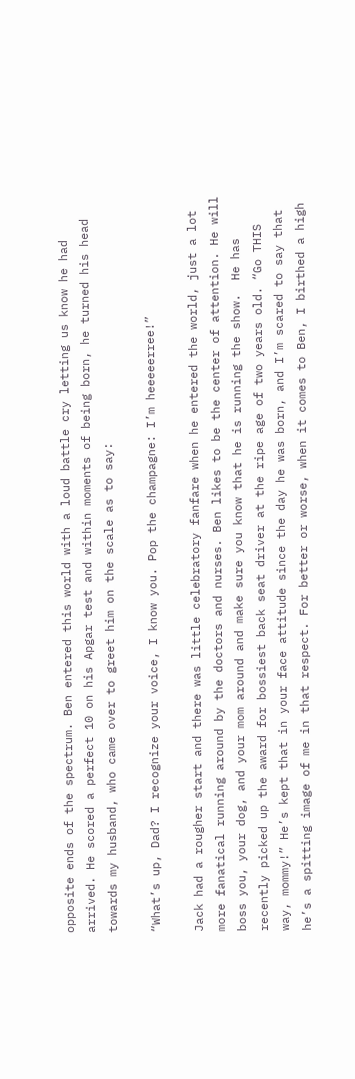opposite ends of the spectrum. Ben entered this world with a loud battle cry letting us know he had arrived. He scored a perfect 10 on his Apgar test and within moments of being born, he turned his head towards my husband, who came over to greet him on the scale as to say:

“What’s up, Dad? I recognize your voice, I know you. Pop the champagne: I’m heeeeerree!”

Jack had a rougher start and there was little celebratory fanfare when he entered the world, just a lot more fanatical running around by the doctors and nurses. Ben likes to be the center of attention. He will boss you, your dog, and your mom around and make sure you know that he is running the show.  He has recently picked up the award for bossiest back seat driver at the ripe age of two years old. “Go THIS way, mommy!” He’s kept that in your face attitude since the day he was born, and I’m scared to say that he’s a spitting image of me in that respect. For better or worse, when it comes to Ben, I birthed a high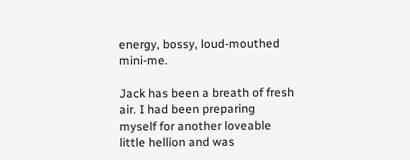energy, bossy, loud-mouthed mini-me.

Jack has been a breath of fresh air. I had been preparing myself for another loveable little hellion and was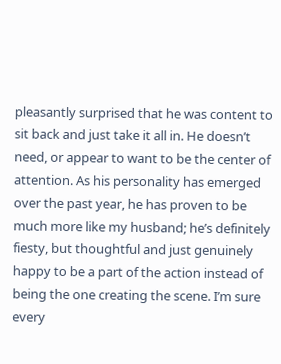pleasantly surprised that he was content to sit back and just take it all in. He doesn’t need, or appear to want to be the center of attention. As his personality has emerged over the past year, he has proven to be much more like my husband; he’s definitely fiesty, but thoughtful and just genuinely happy to be a part of the action instead of being the one creating the scene. I’m sure every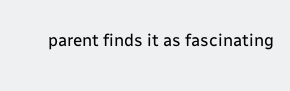parent finds it as fascinating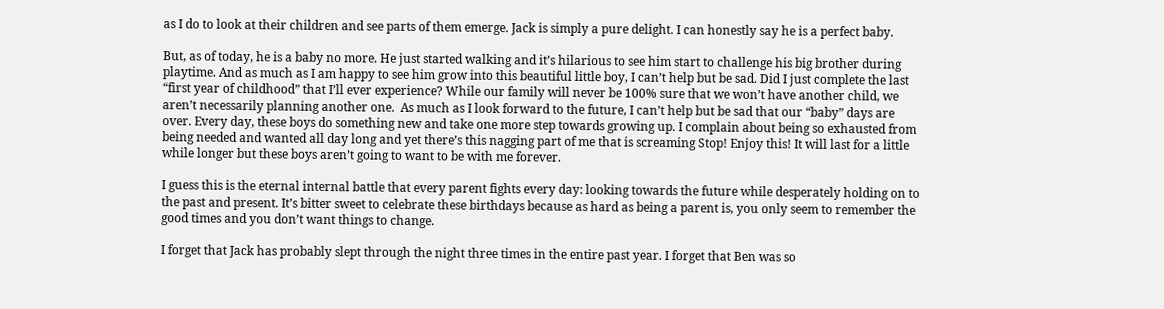as I do to look at their children and see parts of them emerge. Jack is simply a pure delight. I can honestly say he is a perfect baby.

But, as of today, he is a baby no more. He just started walking and it’s hilarious to see him start to challenge his big brother during playtime. And as much as I am happy to see him grow into this beautiful little boy, I can’t help but be sad. Did I just complete the last “first year of childhood” that I’ll ever experience? While our family will never be 100% sure that we won’t have another child, we aren’t necessarily planning another one.  As much as I look forward to the future, I can’t help but be sad that our “baby” days are over. Every day, these boys do something new and take one more step towards growing up. I complain about being so exhausted from being needed and wanted all day long and yet there’s this nagging part of me that is screaming Stop! Enjoy this! It will last for a little while longer but these boys aren’t going to want to be with me forever.

I guess this is the eternal internal battle that every parent fights every day: looking towards the future while desperately holding on to the past and present. It’s bitter sweet to celebrate these birthdays because as hard as being a parent is, you only seem to remember the good times and you don’t want things to change.

I forget that Jack has probably slept through the night three times in the entire past year. I forget that Ben was so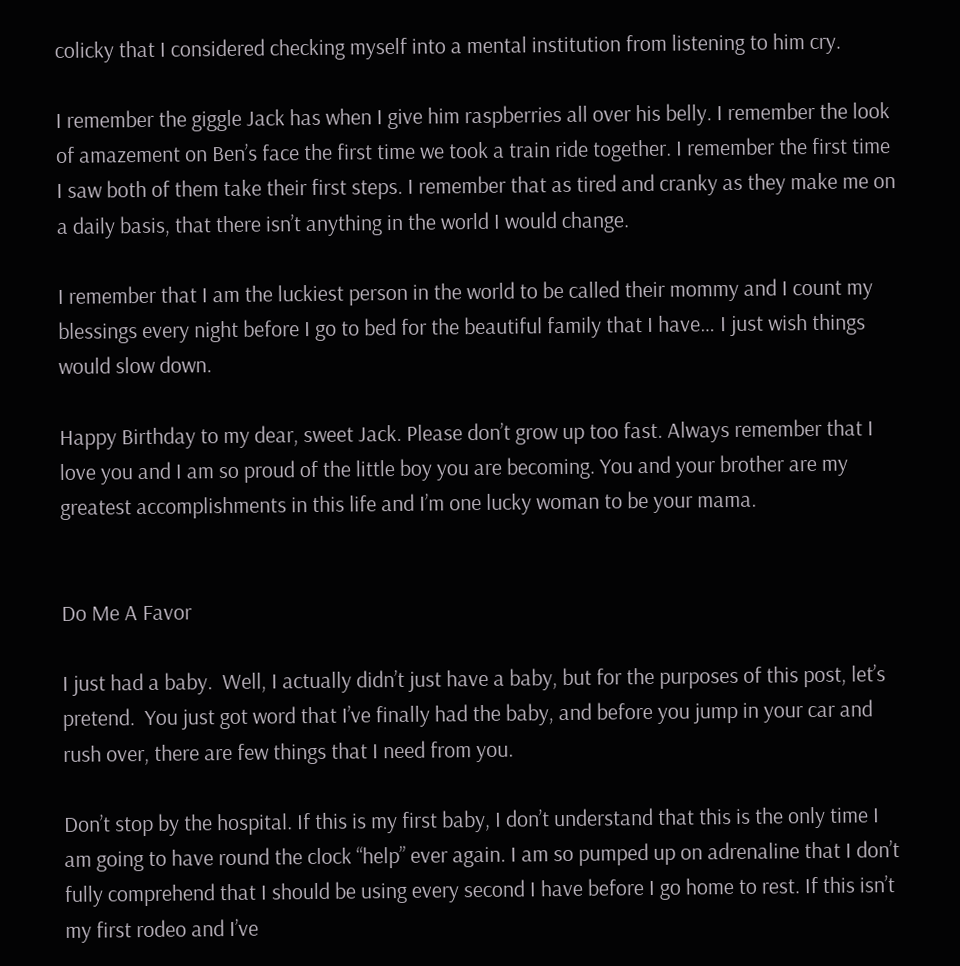colicky that I considered checking myself into a mental institution from listening to him cry.

I remember the giggle Jack has when I give him raspberries all over his belly. I remember the look of amazement on Ben’s face the first time we took a train ride together. I remember the first time I saw both of them take their first steps. I remember that as tired and cranky as they make me on a daily basis, that there isn’t anything in the world I would change.

I remember that I am the luckiest person in the world to be called their mommy and I count my blessings every night before I go to bed for the beautiful family that I have… I just wish things would slow down.

Happy Birthday to my dear, sweet Jack. Please don’t grow up too fast. Always remember that I love you and I am so proud of the little boy you are becoming. You and your brother are my greatest accomplishments in this life and I’m one lucky woman to be your mama.


Do Me A Favor

I just had a baby.  Well, I actually didn’t just have a baby, but for the purposes of this post, let’s pretend.  You just got word that I’ve finally had the baby, and before you jump in your car and rush over, there are few things that I need from you.

Don’t stop by the hospital. If this is my first baby, I don’t understand that this is the only time I am going to have round the clock “help” ever again. I am so pumped up on adrenaline that I don’t fully comprehend that I should be using every second I have before I go home to rest. If this isn’t my first rodeo and I’ve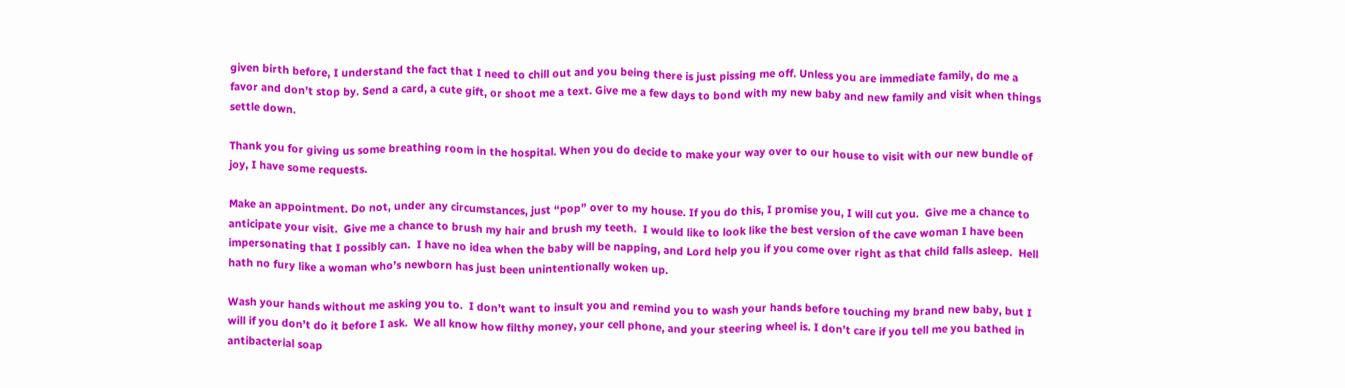given birth before, I understand the fact that I need to chill out and you being there is just pissing me off. Unless you are immediate family, do me a favor and don’t stop by. Send a card, a cute gift, or shoot me a text. Give me a few days to bond with my new baby and new family and visit when things settle down.

Thank you for giving us some breathing room in the hospital. When you do decide to make your way over to our house to visit with our new bundle of joy, I have some requests.

Make an appointment. Do not, under any circumstances, just “pop” over to my house. If you do this, I promise you, I will cut you.  Give me a chance to anticipate your visit.  Give me a chance to brush my hair and brush my teeth.  I would like to look like the best version of the cave woman I have been impersonating that I possibly can.  I have no idea when the baby will be napping, and Lord help you if you come over right as that child falls asleep.  Hell hath no fury like a woman who’s newborn has just been unintentionally woken up.

Wash your hands without me asking you to.  I don’t want to insult you and remind you to wash your hands before touching my brand new baby, but I will if you don’t do it before I ask.  We all know how filthy money, your cell phone, and your steering wheel is. I don’t care if you tell me you bathed in antibacterial soap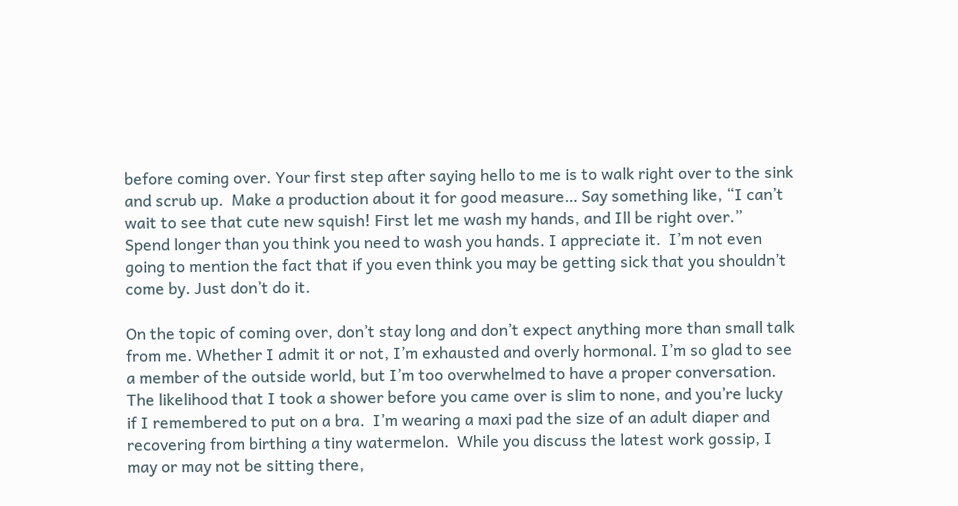before coming over. Your first step after saying hello to me is to walk right over to the sink and scrub up.  Make a production about it for good measure… Say something like, “I can’t wait to see that cute new squish! First let me wash my hands, and Ill be right over.”  Spend longer than you think you need to wash you hands. I appreciate it.  I’m not even going to mention the fact that if you even think you may be getting sick that you shouldn’t come by. Just don’t do it.

On the topic of coming over, don’t stay long and don’t expect anything more than small talk from me. Whether I admit it or not, I’m exhausted and overly hormonal. I’m so glad to see a member of the outside world, but I’m too overwhelmed to have a proper conversation.  The likelihood that I took a shower before you came over is slim to none, and you’re lucky if I remembered to put on a bra.  I’m wearing a maxi pad the size of an adult diaper and recovering from birthing a tiny watermelon.  While you discuss the latest work gossip, I may or may not be sitting there,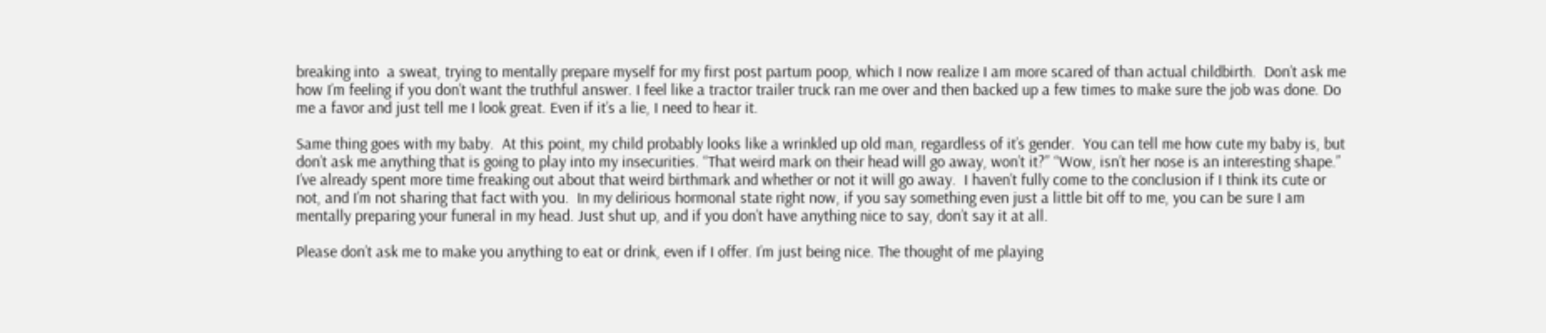breaking into  a sweat, trying to mentally prepare myself for my first post partum poop, which I now realize I am more scared of than actual childbirth.  Don’t ask me how I’m feeling if you don’t want the truthful answer. I feel like a tractor trailer truck ran me over and then backed up a few times to make sure the job was done. Do me a favor and just tell me I look great. Even if it’s a lie, I need to hear it.

Same thing goes with my baby.  At this point, my child probably looks like a wrinkled up old man, regardless of it’s gender.  You can tell me how cute my baby is, but don’t ask me anything that is going to play into my insecurities. “That weird mark on their head will go away, won’t it?” “Wow, isn’t her nose is an interesting shape.”   I’ve already spent more time freaking out about that weird birthmark and whether or not it will go away.  I haven’t fully come to the conclusion if I think its cute or not, and I’m not sharing that fact with you.  In my delirious hormonal state right now, if you say something even just a little bit off to me, you can be sure I am mentally preparing your funeral in my head. Just shut up, and if you don’t have anything nice to say, don’t say it at all.

Please don’t ask me to make you anything to eat or drink, even if I offer. I’m just being nice. The thought of me playing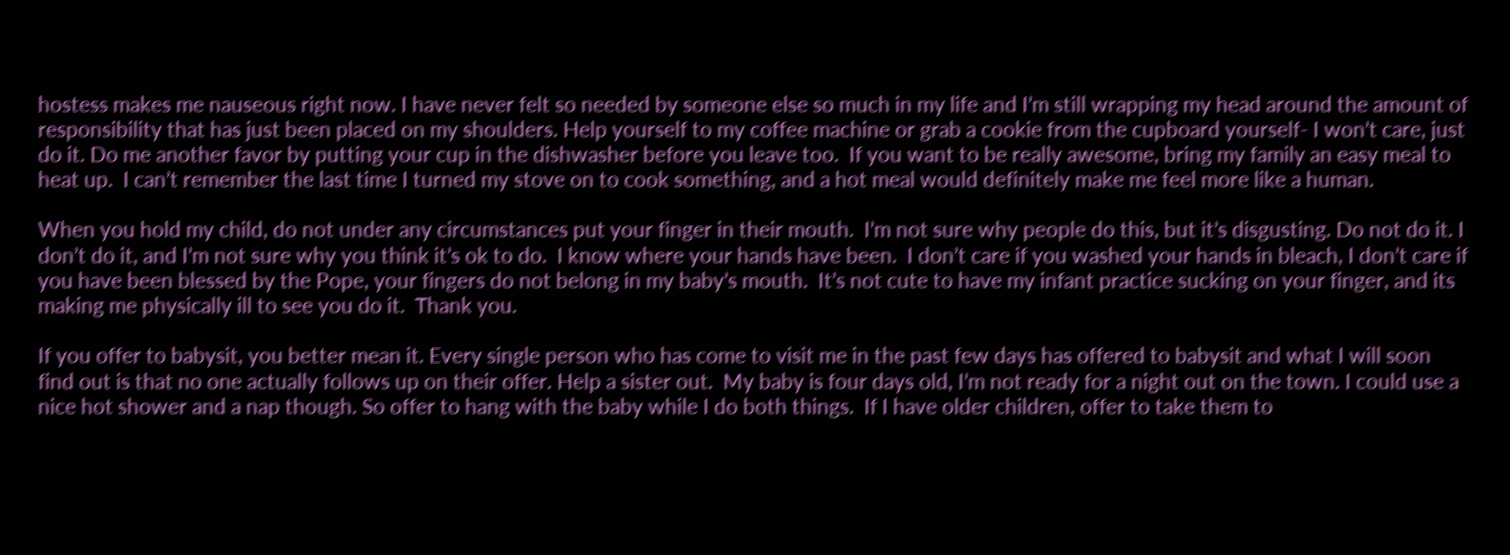hostess makes me nauseous right now. I have never felt so needed by someone else so much in my life and I’m still wrapping my head around the amount of responsibility that has just been placed on my shoulders. Help yourself to my coffee machine or grab a cookie from the cupboard yourself- I won’t care, just do it. Do me another favor by putting your cup in the dishwasher before you leave too.  If you want to be really awesome, bring my family an easy meal to heat up.  I can’t remember the last time I turned my stove on to cook something, and a hot meal would definitely make me feel more like a human.

When you hold my child, do not under any circumstances put your finger in their mouth.  I’m not sure why people do this, but it’s disgusting. Do not do it. I don’t do it, and I’m not sure why you think it’s ok to do.  I know where your hands have been.  I don’t care if you washed your hands in bleach, I don’t care if you have been blessed by the Pope, your fingers do not belong in my baby’s mouth.  It’s not cute to have my infant practice sucking on your finger, and its making me physically ill to see you do it.  Thank you.

If you offer to babysit, you better mean it. Every single person who has come to visit me in the past few days has offered to babysit and what I will soon find out is that no one actually follows up on their offer. Help a sister out.  My baby is four days old, I’m not ready for a night out on the town. I could use a nice hot shower and a nap though. So offer to hang with the baby while I do both things.  If I have older children, offer to take them to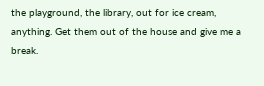the playground, the library, out for ice cream, anything. Get them out of the house and give me a break.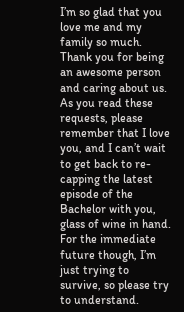I’m so glad that you love me and my family so much.  Thank you for being an awesome person and caring about us. As you read these requests, please remember that I love you, and I can’t wait to get back to re-capping the latest episode of the Bachelor with you, glass of wine in hand.  For the immediate future though, I’m just trying to survive, so please try to understand.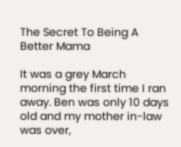The Secret To Being A Better Mama

It was a grey March morning the first time I ran away. Ben was only 10 days old and my mother in-law was over,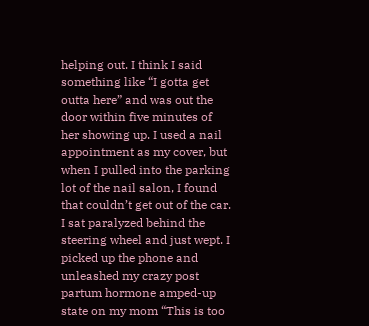helping out. I think I said something like “I gotta get outta here” and was out the door within five minutes of her showing up. I used a nail appointment as my cover, but when I pulled into the parking lot of the nail salon, I found that couldn’t get out of the car.  I sat paralyzed behind the steering wheel and just wept. I picked up the phone and unleashed my crazy post partum hormone amped-up state on my mom “This is too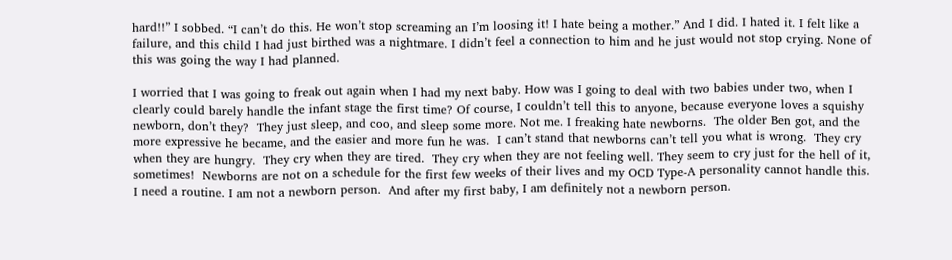hard!!” I sobbed. “I can’t do this. He won’t stop screaming an I’m loosing it! I hate being a mother.” And I did. I hated it. I felt like a failure, and this child I had just birthed was a nightmare. I didn’t feel a connection to him and he just would not stop crying. None of this was going the way I had planned.

I worried that I was going to freak out again when I had my next baby. How was I going to deal with two babies under two, when I clearly could barely handle the infant stage the first time? Of course, I couldn’t tell this to anyone, because everyone loves a squishy newborn, don’t they?  They just sleep, and coo, and sleep some more. Not me. I freaking hate newborns.  The older Ben got, and the more expressive he became, and the easier and more fun he was.  I can’t stand that newborns can’t tell you what is wrong.  They cry when they are hungry.  They cry when they are tired.  They cry when they are not feeling well. They seem to cry just for the hell of it, sometimes!  Newborns are not on a schedule for the first few weeks of their lives and my OCD Type-A personality cannot handle this.  I need a routine. I am not a newborn person.  And after my first baby, I am definitely not a newborn person.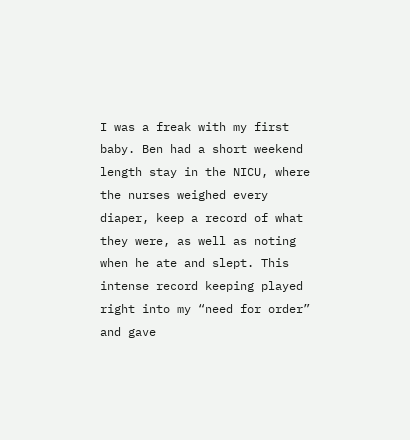I was a freak with my first baby. Ben had a short weekend length stay in the NICU, where the nurses weighed every diaper, keep a record of what they were, as well as noting when he ate and slept. This intense record keeping played right into my “need for order” and gave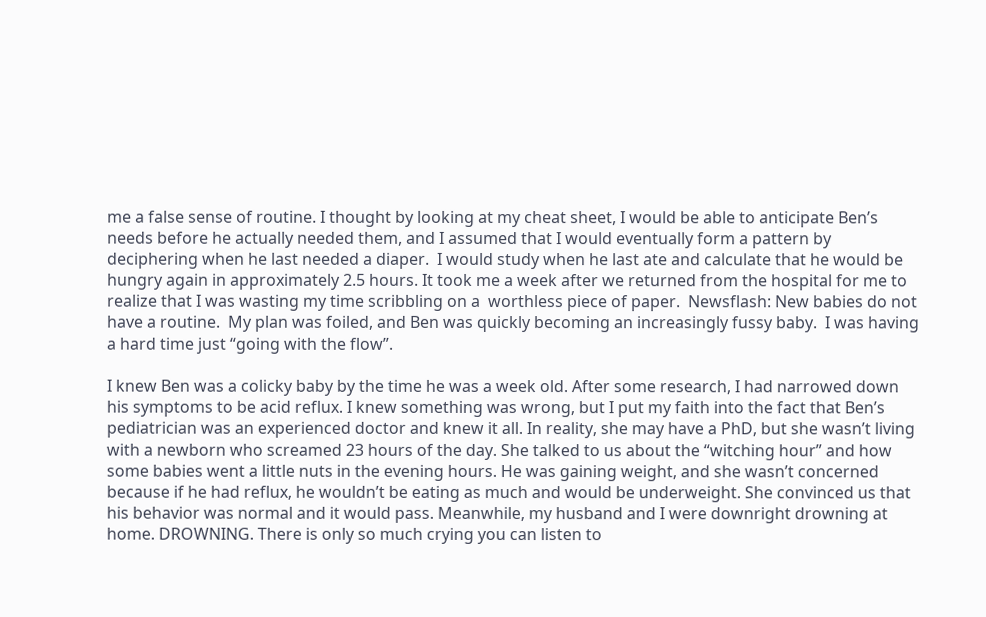me a false sense of routine. I thought by looking at my cheat sheet, I would be able to anticipate Ben’s needs before he actually needed them, and I assumed that I would eventually form a pattern by deciphering when he last needed a diaper.  I would study when he last ate and calculate that he would be hungry again in approximately 2.5 hours. It took me a week after we returned from the hospital for me to realize that I was wasting my time scribbling on a  worthless piece of paper.  Newsflash: New babies do not have a routine.  My plan was foiled, and Ben was quickly becoming an increasingly fussy baby.  I was having a hard time just “going with the flow”.

I knew Ben was a colicky baby by the time he was a week old. After some research, I had narrowed down his symptoms to be acid reflux. I knew something was wrong, but I put my faith into the fact that Ben’s pediatrician was an experienced doctor and knew it all. In reality, she may have a PhD, but she wasn’t living with a newborn who screamed 23 hours of the day. She talked to us about the “witching hour” and how some babies went a little nuts in the evening hours. He was gaining weight, and she wasn’t concerned because if he had reflux, he wouldn’t be eating as much and would be underweight. She convinced us that his behavior was normal and it would pass. Meanwhile, my husband and I were downright drowning at home. DROWNING. There is only so much crying you can listen to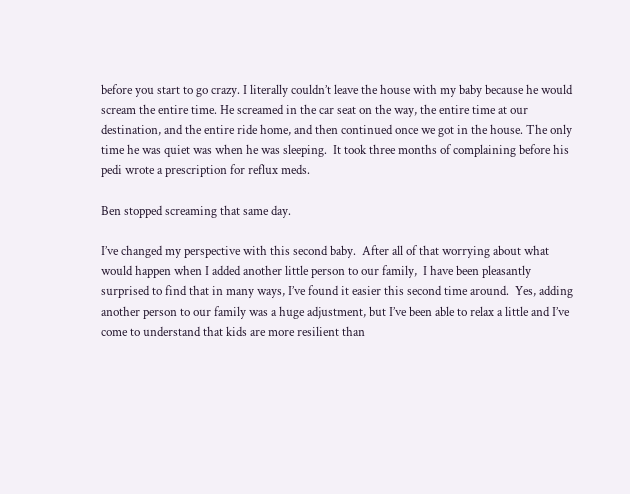before you start to go crazy. I literally couldn’t leave the house with my baby because he would scream the entire time. He screamed in the car seat on the way, the entire time at our destination, and the entire ride home, and then continued once we got in the house. The only time he was quiet was when he was sleeping.  It took three months of complaining before his pedi wrote a prescription for reflux meds.

Ben stopped screaming that same day.

I’ve changed my perspective with this second baby.  After all of that worrying about what would happen when I added another little person to our family,  I have been pleasantly surprised to find that in many ways, I’ve found it easier this second time around.  Yes, adding another person to our family was a huge adjustment, but I’ve been able to relax a little and I’ve come to understand that kids are more resilient than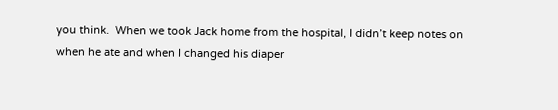you think.  When we took Jack home from the hospital, I didn’t keep notes on when he ate and when I changed his diaper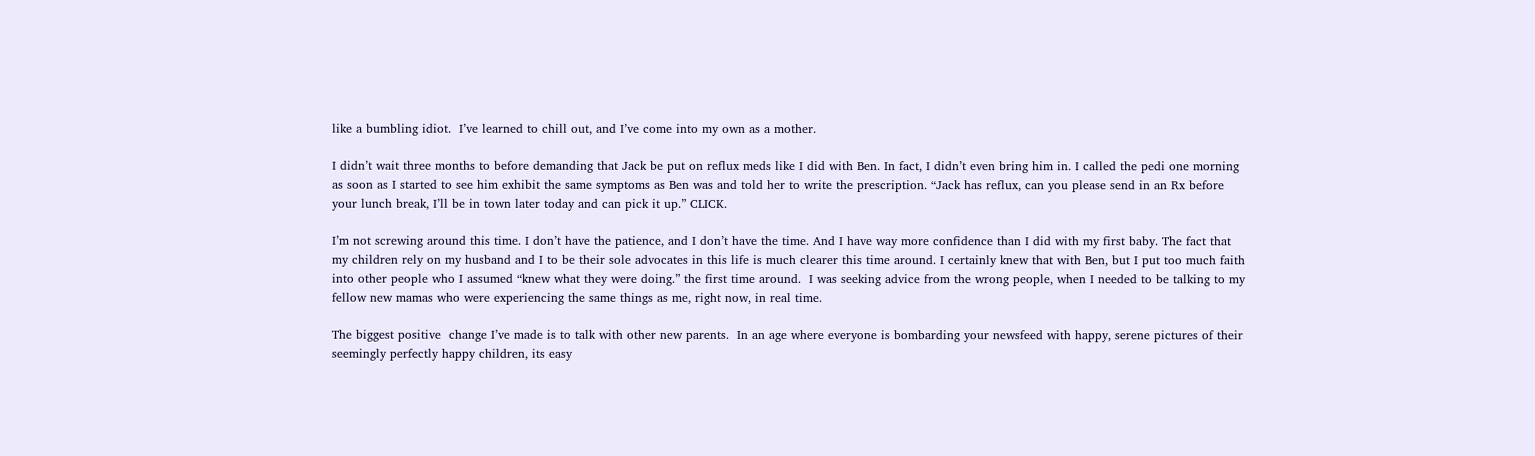like a bumbling idiot.  I’ve learned to chill out, and I’ve come into my own as a mother.

I didn’t wait three months to before demanding that Jack be put on reflux meds like I did with Ben. In fact, I didn’t even bring him in. I called the pedi one morning as soon as I started to see him exhibit the same symptoms as Ben was and told her to write the prescription. “Jack has reflux, can you please send in an Rx before your lunch break, I’ll be in town later today and can pick it up.” CLICK.

I’m not screwing around this time. I don’t have the patience, and I don’t have the time. And I have way more confidence than I did with my first baby. The fact that my children rely on my husband and I to be their sole advocates in this life is much clearer this time around. I certainly knew that with Ben, but I put too much faith into other people who I assumed “knew what they were doing.” the first time around.  I was seeking advice from the wrong people, when I needed to be talking to my fellow new mamas who were experiencing the same things as me, right now, in real time.

The biggest positive  change I’ve made is to talk with other new parents.  In an age where everyone is bombarding your newsfeed with happy, serene pictures of their seemingly perfectly happy children, its easy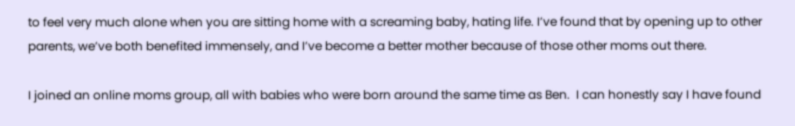to feel very much alone when you are sitting home with a screaming baby, hating life. I’ve found that by opening up to other parents, we’ve both benefited immensely, and I’ve become a better mother because of those other moms out there.

I joined an online moms group, all with babies who were born around the same time as Ben.  I can honestly say I have found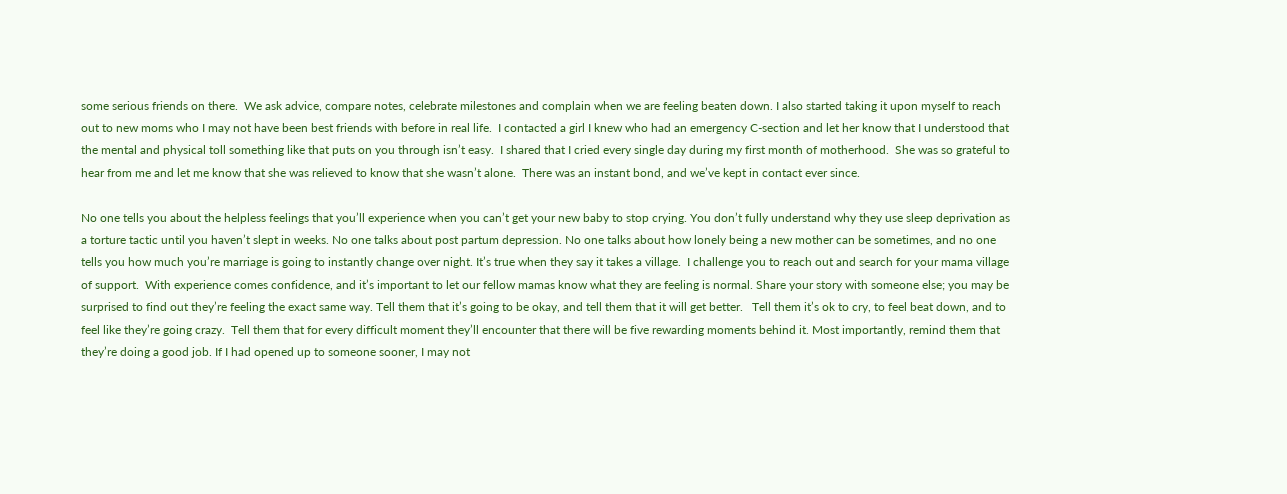some serious friends on there.  We ask advice, compare notes, celebrate milestones and complain when we are feeling beaten down. I also started taking it upon myself to reach out to new moms who I may not have been best friends with before in real life.  I contacted a girl I knew who had an emergency C-section and let her know that I understood that the mental and physical toll something like that puts on you through isn’t easy.  I shared that I cried every single day during my first month of motherhood.  She was so grateful to hear from me and let me know that she was relieved to know that she wasn’t alone.  There was an instant bond, and we’ve kept in contact ever since.

No one tells you about the helpless feelings that you’ll experience when you can’t get your new baby to stop crying. You don’t fully understand why they use sleep deprivation as a torture tactic until you haven’t slept in weeks. No one talks about post partum depression. No one talks about how lonely being a new mother can be sometimes, and no one tells you how much you’re marriage is going to instantly change over night. It’s true when they say it takes a village.  I challenge you to reach out and search for your mama village of support.  With experience comes confidence, and it’s important to let our fellow mamas know what they are feeling is normal. Share your story with someone else; you may be surprised to find out they’re feeling the exact same way. Tell them that it’s going to be okay, and tell them that it will get better.   Tell them it’s ok to cry, to feel beat down, and to feel like they’re going crazy.  Tell them that for every difficult moment they’ll encounter that there will be five rewarding moments behind it. Most importantly, remind them that they’re doing a good job. If I had opened up to someone sooner, I may not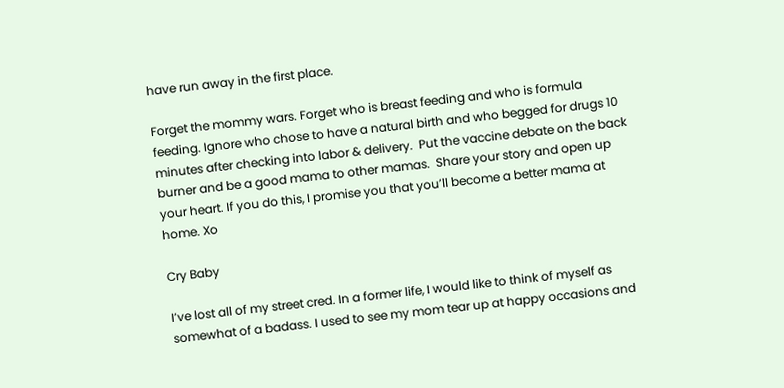have run away in the first place.

Forget the mommy wars. Forget who is breast feeding and who is formula feeding. Ignore who chose to have a natural birth and who begged for drugs 10 minutes after checking into labor & delivery.  Put the vaccine debate on the back burner and be a good mama to other mamas.  Share your story and open up your heart. If you do this, I promise you that you’ll become a better mama at home. Xo

Cry Baby

I’ve lost all of my street cred. In a former life, I would like to think of myself as somewhat of a badass. I used to see my mom tear up at happy occasions and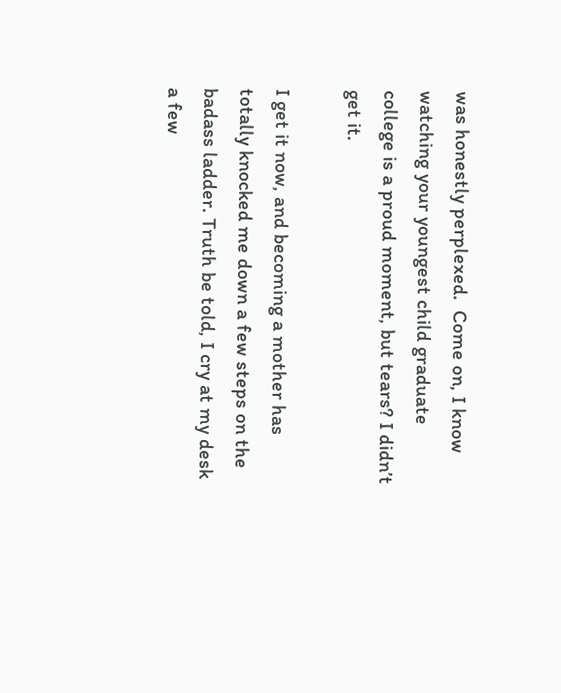was honestly perplexed.  Come on, I know watching your youngest child graduate college is a proud moment, but tears? I didn’t get it.

I get it now, and becoming a mother has totally knocked me down a few steps on the badass ladder. Truth be told, I cry at my desk a few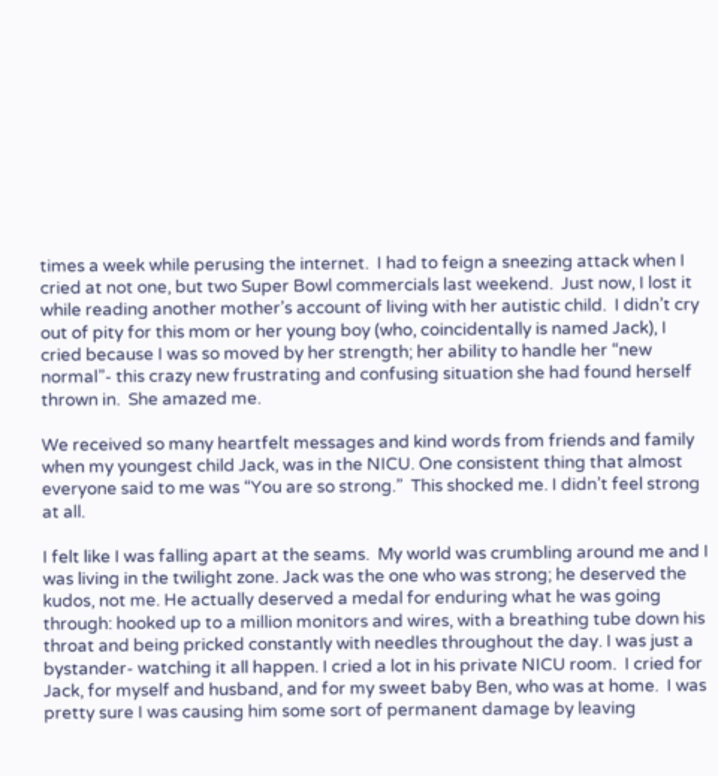times a week while perusing the internet.  I had to feign a sneezing attack when I cried at not one, but two Super Bowl commercials last weekend.  Just now, I lost it while reading another mother’s account of living with her autistic child.  I didn’t cry out of pity for this mom or her young boy (who, coincidentally is named Jack), I cried because I was so moved by her strength; her ability to handle her “new normal”- this crazy new frustrating and confusing situation she had found herself thrown in.  She amazed me.

We received so many heartfelt messages and kind words from friends and family when my youngest child Jack, was in the NICU. One consistent thing that almost everyone said to me was “You are so strong.”  This shocked me. I didn’t feel strong at all.

I felt like I was falling apart at the seams.  My world was crumbling around me and I was living in the twilight zone. Jack was the one who was strong; he deserved the kudos, not me. He actually deserved a medal for enduring what he was going through: hooked up to a million monitors and wires, with a breathing tube down his throat and being pricked constantly with needles throughout the day. I was just a bystander- watching it all happen. I cried a lot in his private NICU room.  I cried for Jack, for myself and husband, and for my sweet baby Ben, who was at home.  I was pretty sure I was causing him some sort of permanent damage by leaving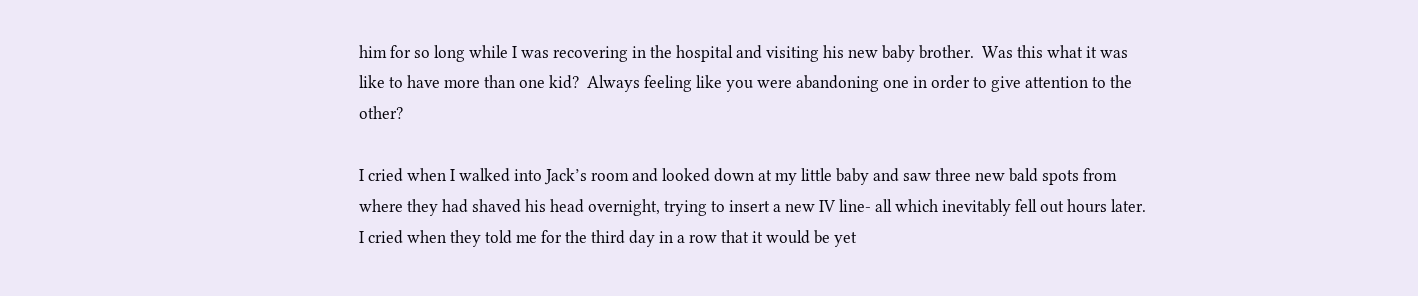him for so long while I was recovering in the hospital and visiting his new baby brother.  Was this what it was like to have more than one kid?  Always feeling like you were abandoning one in order to give attention to the other?

I cried when I walked into Jack’s room and looked down at my little baby and saw three new bald spots from where they had shaved his head overnight, trying to insert a new IV line- all which inevitably fell out hours later. I cried when they told me for the third day in a row that it would be yet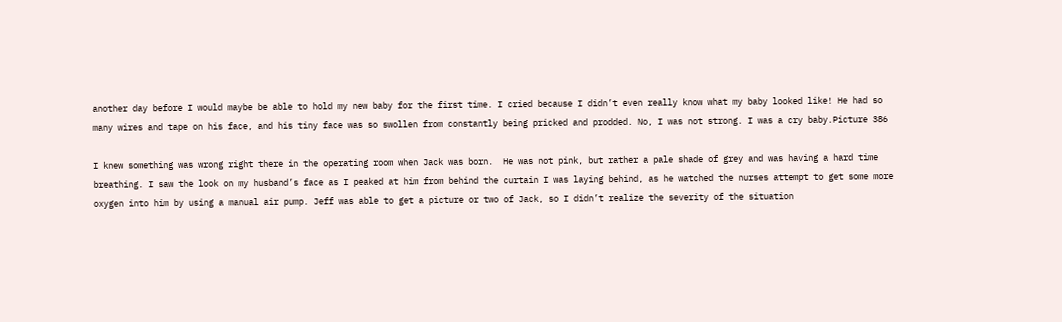another day before I would maybe be able to hold my new baby for the first time. I cried because I didn’t even really know what my baby looked like! He had so many wires and tape on his face, and his tiny face was so swollen from constantly being pricked and prodded. No, I was not strong. I was a cry baby.Picture 386

I knew something was wrong right there in the operating room when Jack was born.  He was not pink, but rather a pale shade of grey and was having a hard time breathing. I saw the look on my husband’s face as I peaked at him from behind the curtain I was laying behind, as he watched the nurses attempt to get some more oxygen into him by using a manual air pump. Jeff was able to get a picture or two of Jack, so I didn’t realize the severity of the situation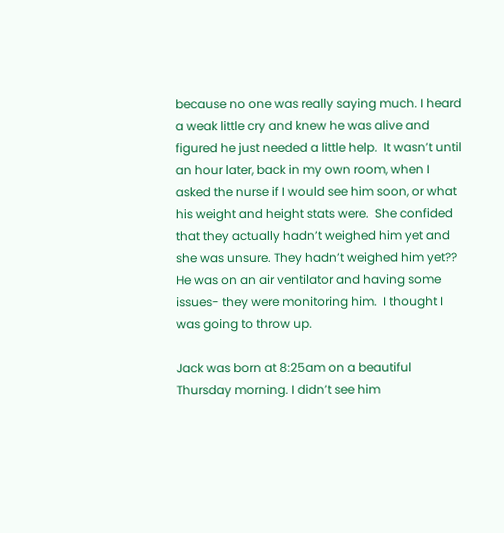because no one was really saying much. I heard a weak little cry and knew he was alive and figured he just needed a little help.  It wasn’t until an hour later, back in my own room, when I asked the nurse if I would see him soon, or what his weight and height stats were.  She confided that they actually hadn’t weighed him yet and she was unsure. They hadn’t weighed him yet?? He was on an air ventilator and having some issues- they were monitoring him.  I thought I was going to throw up.

Jack was born at 8:25am on a beautiful Thursday morning. I didn’t see him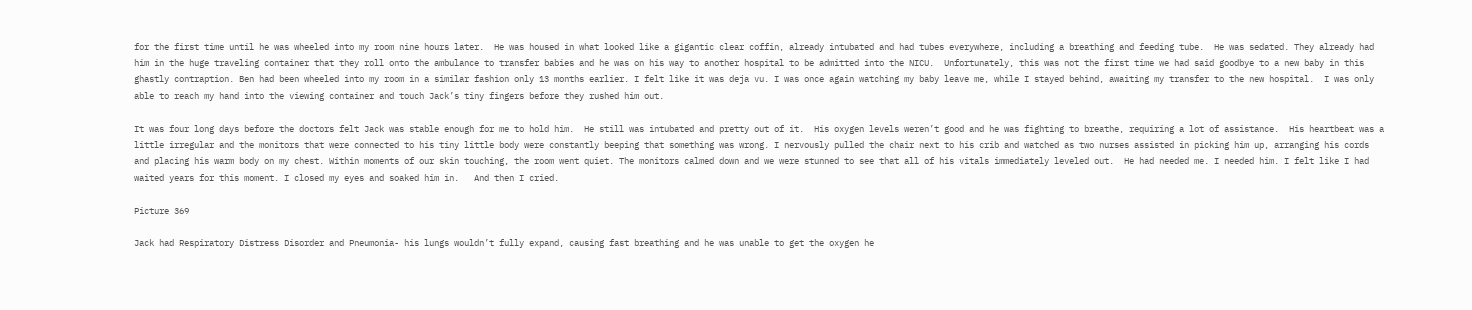for the first time until he was wheeled into my room nine hours later.  He was housed in what looked like a gigantic clear coffin, already intubated and had tubes everywhere, including a breathing and feeding tube.  He was sedated. They already had him in the huge traveling container that they roll onto the ambulance to transfer babies and he was on his way to another hospital to be admitted into the NICU.  Unfortunately, this was not the first time we had said goodbye to a new baby in this ghastly contraption. Ben had been wheeled into my room in a similar fashion only 13 months earlier. I felt like it was deja vu. I was once again watching my baby leave me, while I stayed behind, awaiting my transfer to the new hospital.  I was only able to reach my hand into the viewing container and touch Jack’s tiny fingers before they rushed him out.

It was four long days before the doctors felt Jack was stable enough for me to hold him.  He still was intubated and pretty out of it.  His oxygen levels weren’t good and he was fighting to breathe, requiring a lot of assistance.  His heartbeat was a little irregular and the monitors that were connected to his tiny little body were constantly beeping that something was wrong. I nervously pulled the chair next to his crib and watched as two nurses assisted in picking him up, arranging his cords and placing his warm body on my chest. Within moments of our skin touching, the room went quiet. The monitors calmed down and we were stunned to see that all of his vitals immediately leveled out.  He had needed me. I needed him. I felt like I had waited years for this moment. I closed my eyes and soaked him in.   And then I cried.

Picture 369

Jack had Respiratory Distress Disorder and Pneumonia- his lungs wouldn’t fully expand, causing fast breathing and he was unable to get the oxygen he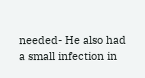needed- He also had a small infection in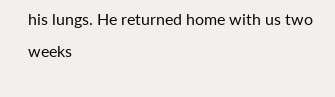his lungs. He returned home with us two weeks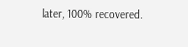later, 100% recovered.